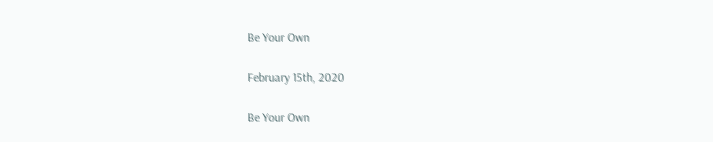Be Your Own

February 15th, 2020

Be Your Own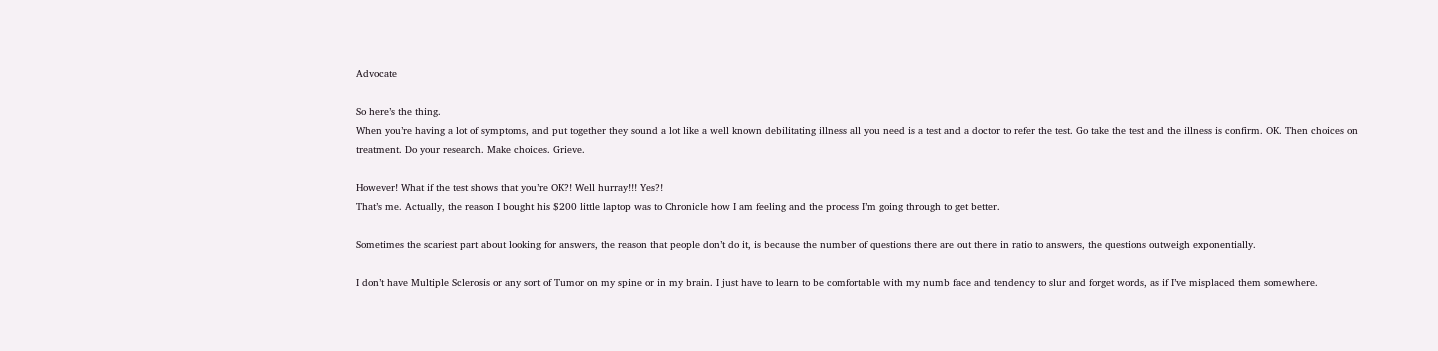Advocate

So here’s the thing.
When you’re having a lot of symptoms, and put together they sound a lot like a well known debilitating illness all you need is a test and a doctor to refer the test. Go take the test and the illness is confirm. OK. Then choices on treatment. Do your research. Make choices. Grieve.

However! What if the test shows that you’re OK?! Well hurray!!! Yes?!
That’s me. Actually, the reason I bought his $200 little laptop was to Chronicle how I am feeling and the process I’m going through to get better.

Sometimes the scariest part about looking for answers, the reason that people don’t do it, is because the number of questions there are out there in ratio to answers, the questions outweigh exponentially.

I don’t have Multiple Sclerosis or any sort of Tumor on my spine or in my brain. I just have to learn to be comfortable with my numb face and tendency to slur and forget words, as if I’ve misplaced them somewhere.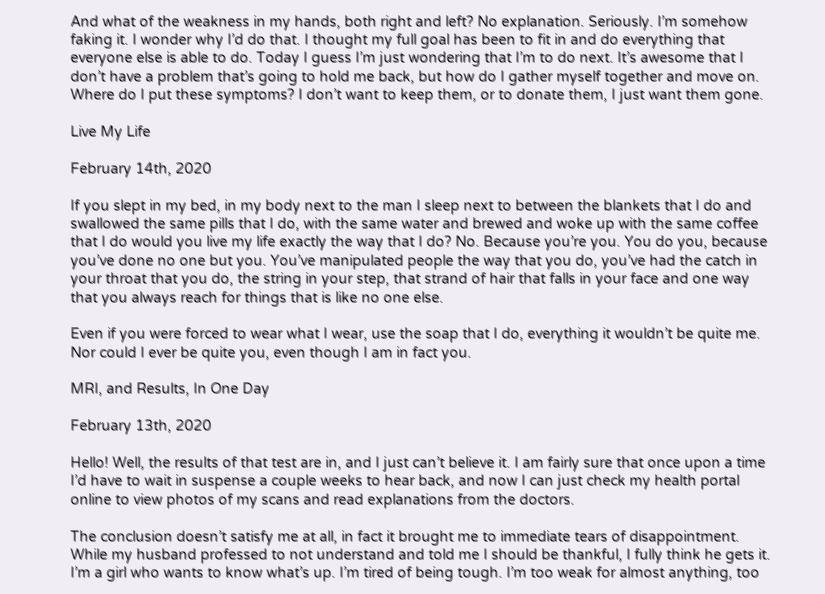And what of the weakness in my hands, both right and left? No explanation. Seriously. I’m somehow faking it. I wonder why I’d do that. I thought my full goal has been to fit in and do everything that everyone else is able to do. Today I guess I’m just wondering that I’m to do next. It’s awesome that I don’t have a problem that’s going to hold me back, but how do I gather myself together and move on. Where do I put these symptoms? I don’t want to keep them, or to donate them, I just want them gone.

Live My Life

February 14th, 2020

If you slept in my bed, in my body next to the man I sleep next to between the blankets that I do and swallowed the same pills that I do, with the same water and brewed and woke up with the same coffee that I do would you live my life exactly the way that I do? No. Because you’re you. You do you, because you’ve done no one but you. You’ve manipulated people the way that you do, you’ve had the catch in your throat that you do, the string in your step, that strand of hair that falls in your face and one way that you always reach for things that is like no one else.

Even if you were forced to wear what I wear, use the soap that I do, everything it wouldn’t be quite me. Nor could I ever be quite you, even though I am in fact you.

MRI, and Results, In One Day

February 13th, 2020

Hello! Well, the results of that test are in, and I just can’t believe it. I am fairly sure that once upon a time I’d have to wait in suspense a couple weeks to hear back, and now I can just check my health portal online to view photos of my scans and read explanations from the doctors.

The conclusion doesn’t satisfy me at all, in fact it brought me to immediate tears of disappointment. While my husband professed to not understand and told me I should be thankful, I fully think he gets it. I’m a girl who wants to know what’s up. I’m tired of being tough. I’m too weak for almost anything, too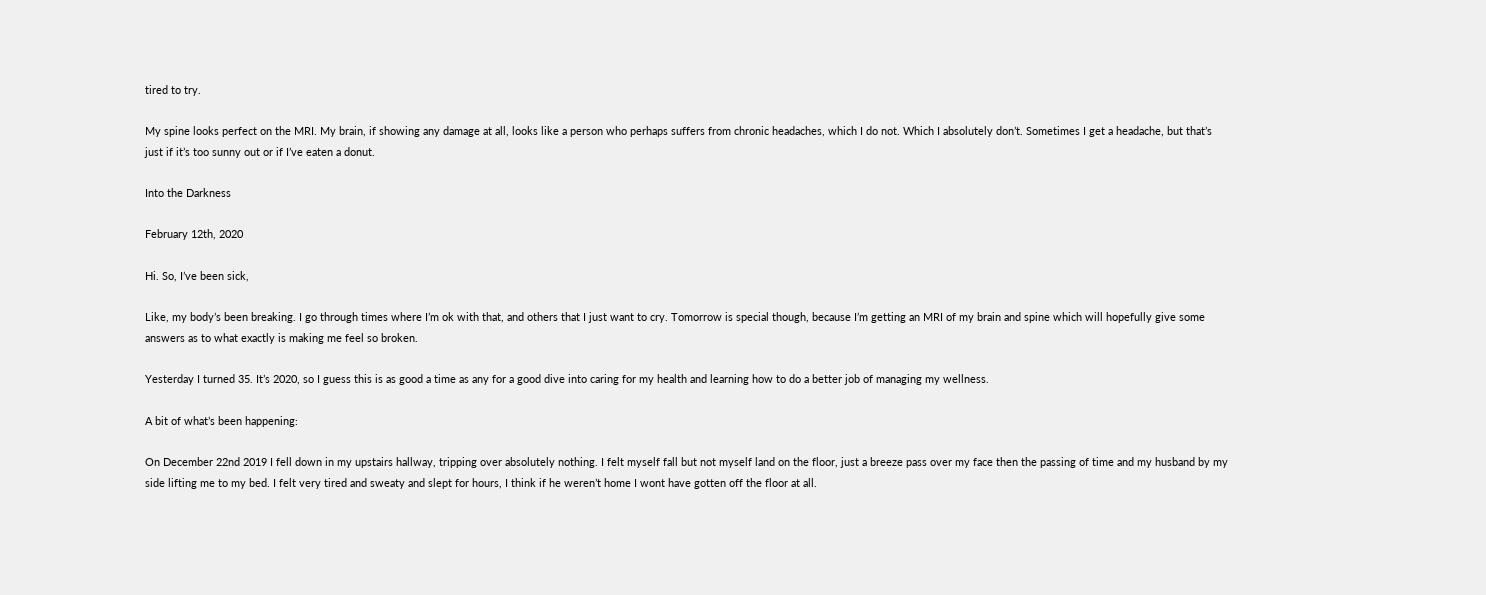tired to try.

My spine looks perfect on the MRI. My brain, if showing any damage at all, looks like a person who perhaps suffers from chronic headaches, which I do not. Which I absolutely don’t. Sometimes I get a headache, but that’s just if it’s too sunny out or if I’ve eaten a donut.

Into the Darkness

February 12th, 2020

Hi. So, I’ve been sick,

Like, my body’s been breaking. I go through times where I’m ok with that, and others that I just want to cry. Tomorrow is special though, because I’m getting an MRI of my brain and spine which will hopefully give some answers as to what exactly is making me feel so broken.

Yesterday I turned 35. It’s 2020, so I guess this is as good a time as any for a good dive into caring for my health and learning how to do a better job of managing my wellness.

A bit of what’s been happening:

On December 22nd 2019 I fell down in my upstairs hallway, tripping over absolutely nothing. I felt myself fall but not myself land on the floor, just a breeze pass over my face then the passing of time and my husband by my side lifting me to my bed. I felt very tired and sweaty and slept for hours, I think if he weren’t home I wont have gotten off the floor at all.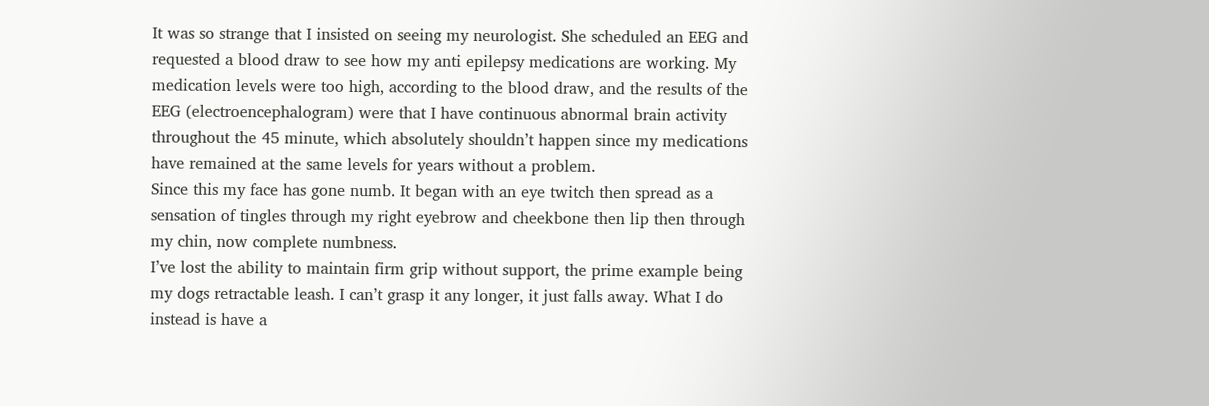It was so strange that I insisted on seeing my neurologist. She scheduled an EEG and requested a blood draw to see how my anti epilepsy medications are working. My medication levels were too high, according to the blood draw, and the results of the EEG (electroencephalogram) were that I have continuous abnormal brain activity throughout the 45 minute, which absolutely shouldn’t happen since my medications have remained at the same levels for years without a problem.
Since this my face has gone numb. It began with an eye twitch then spread as a sensation of tingles through my right eyebrow and cheekbone then lip then through my chin, now complete numbness.
I’ve lost the ability to maintain firm grip without support, the prime example being my dogs retractable leash. I can’t grasp it any longer, it just falls away. What I do instead is have a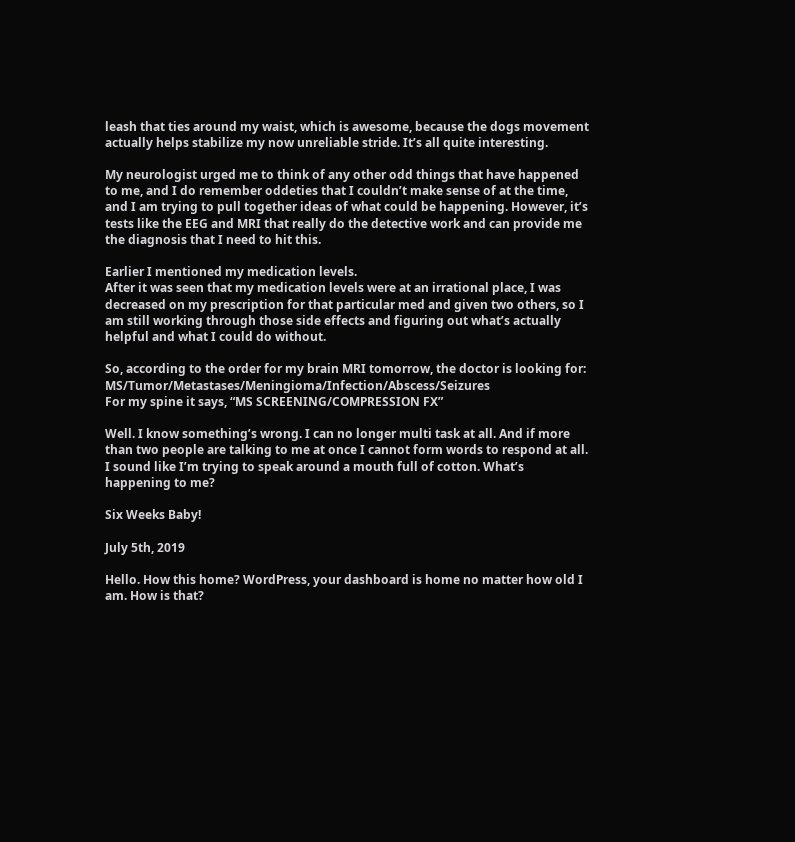leash that ties around my waist, which is awesome, because the dogs movement actually helps stabilize my now unreliable stride. It’s all quite interesting.

My neurologist urged me to think of any other odd things that have happened to me, and I do remember oddeties that I couldn’t make sense of at the time, and I am trying to pull together ideas of what could be happening. However, it’s tests like the EEG and MRI that really do the detective work and can provide me the diagnosis that I need to hit this.

Earlier I mentioned my medication levels.
After it was seen that my medication levels were at an irrational place, I was decreased on my prescription for that particular med and given two others, so I am still working through those side effects and figuring out what’s actually helpful and what I could do without.

So, according to the order for my brain MRI tomorrow, the doctor is looking for: MS/Tumor/Metastases/Meningioma/Infection/Abscess/Seizures
For my spine it says, “MS SCREENING/COMPRESSION FX”

Well. I know something’s wrong. I can no longer multi task at all. And if more than two people are talking to me at once I cannot form words to respond at all. I sound like I’m trying to speak around a mouth full of cotton. What’s happening to me?

Six Weeks Baby!

July 5th, 2019

Hello. How this home? WordPress, your dashboard is home no matter how old I am. How is that?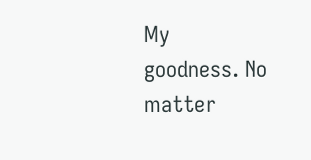My goodness. No matter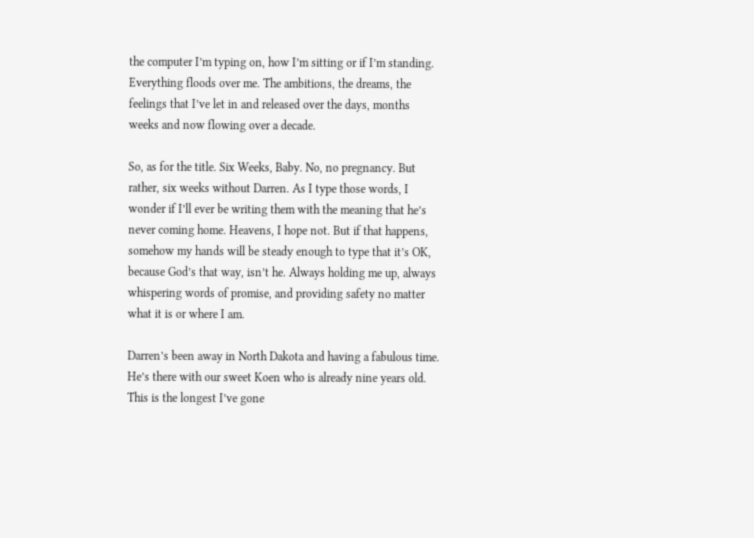the computer I’m typing on, how I’m sitting or if I’m standing. Everything floods over me. The ambitions, the dreams, the feelings that I’ve let in and released over the days, months weeks and now flowing over a decade.

So, as for the title. Six Weeks, Baby. No, no pregnancy. But rather, six weeks without Darren. As I type those words, I wonder if I’ll ever be writing them with the meaning that he’s never coming home. Heavens, I hope not. But if that happens, somehow my hands will be steady enough to type that it’s OK, because God’s that way, isn’t he. Always holding me up, always whispering words of promise, and providing safety no matter what it is or where I am.

Darren’s been away in North Dakota and having a fabulous time. He’s there with our sweet Koen who is already nine years old.
This is the longest I’ve gone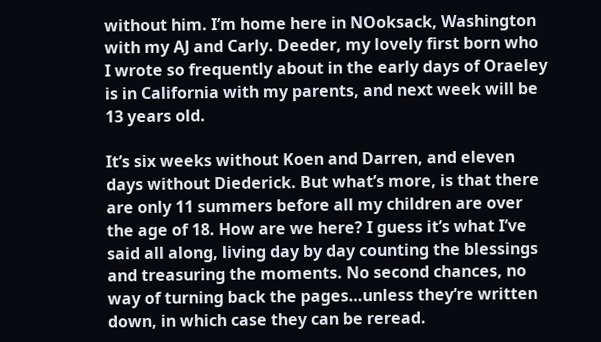without him. I’m home here in NOoksack, Washington with my AJ and Carly. Deeder, my lovely first born who I wrote so frequently about in the early days of Oraeley is in California with my parents, and next week will be 13 years old.

It’s six weeks without Koen and Darren, and eleven days without Diederick. But what’s more, is that there are only 11 summers before all my children are over the age of 18. How are we here? I guess it’s what I’ve said all along, living day by day counting the blessings and treasuring the moments. No second chances, no way of turning back the pages…unless they’re written down, in which case they can be reread.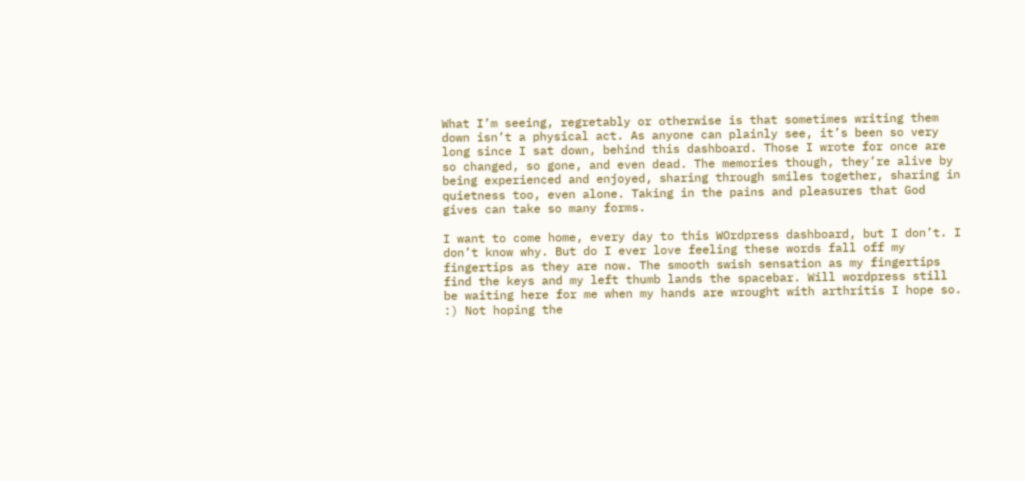What I’m seeing, regretably or otherwise is that sometimes writing them down isn’t a physical act. As anyone can plainly see, it’s been so very long since I sat down, behind this dashboard. Those I wrote for once are so changed, so gone, and even dead. The memories though, they’re alive by being experienced and enjoyed, sharing through smiles together, sharing in quietness too, even alone. Taking in the pains and pleasures that God gives can take so many forms.

I want to come home, every day to this WOrdpress dashboard, but I don’t. I don’t know why. But do I ever love feeling these words fall off my fingertips as they are now. The smooth swish sensation as my fingertips find the keys and my left thumb lands the spacebar. Will wordpress still be waiting here for me when my hands are wrought with arthritis I hope so. :) Not hoping the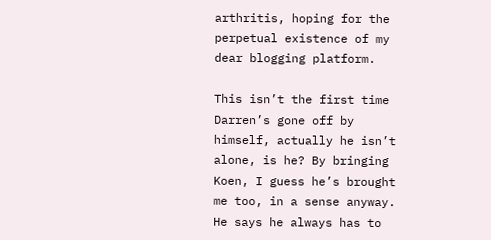arthritis, hoping for the perpetual existence of my dear blogging platform.

This isn’t the first time Darren’s gone off by himself, actually he isn’t alone, is he? By bringing Koen, I guess he’s brought me too, in a sense anyway. He says he always has to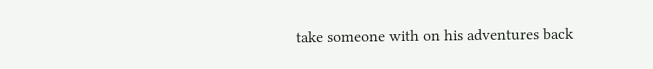take someone with on his adventures back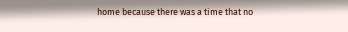home because there was a time that no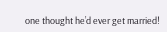one thought he’d ever get married!